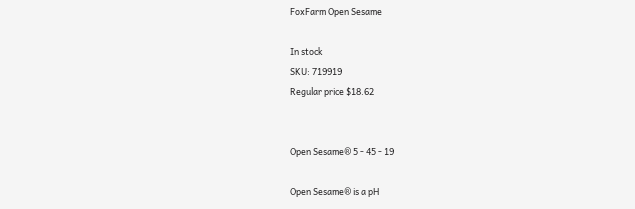FoxFarm Open Sesame

In stock
SKU: 719919
Regular price $18.62


Open Sesame® 5 - 45 - 19

Open Sesame® is a pH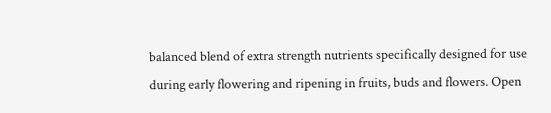balanced blend of extra strength nutrients specifically designed for use during early flowering and ripening in fruits, buds and flowers. Open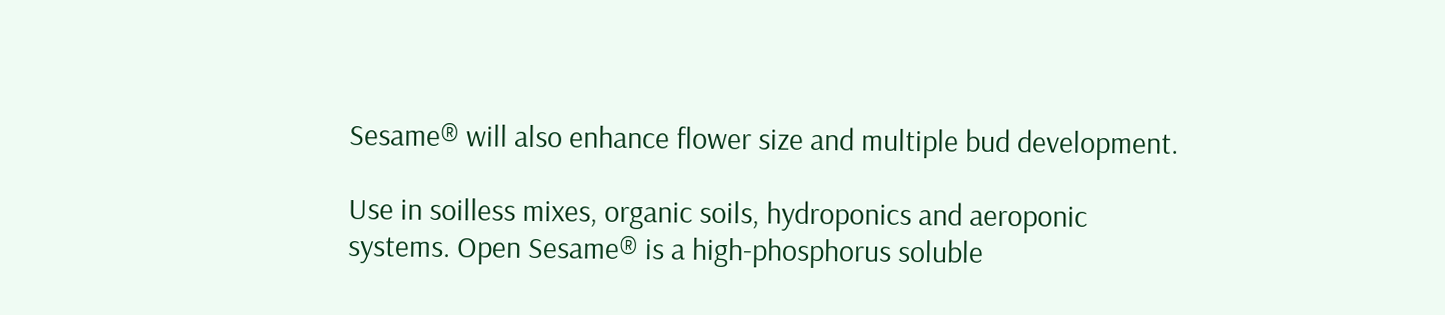Sesame® will also enhance flower size and multiple bud development.

Use in soilless mixes, organic soils, hydroponics and aeroponic systems. Open Sesame® is a high-phosphorus soluble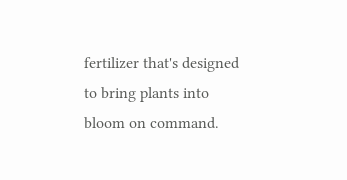fertilizer that's designed to bring plants into bloom on command.